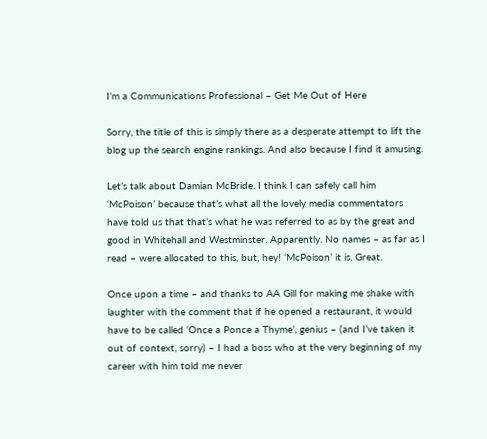I’m a Communications Professional – Get Me Out of Here

Sorry, the title of this is simply there as a desperate attempt to lift the blog up the search engine rankings. And also because I find it amusing.

Let’s talk about Damian McBride. I think I can safely call him ‘McPoison’ because that’s what all the lovely media commentators have told us that that’s what he was referred to as by the great and good in Whitehall and Westminster. Apparently. No names – as far as I read – were allocated to this, but, hey! ‘McPoison’ it is. Great.

Once upon a time – and thanks to AA Gill for making me shake with laughter with the comment that if he opened a restaurant, it would have to be called ‘Once a Ponce a Thyme’, genius – (and I’ve taken it out of context, sorry) – I had a boss who at the very beginning of my career with him told me never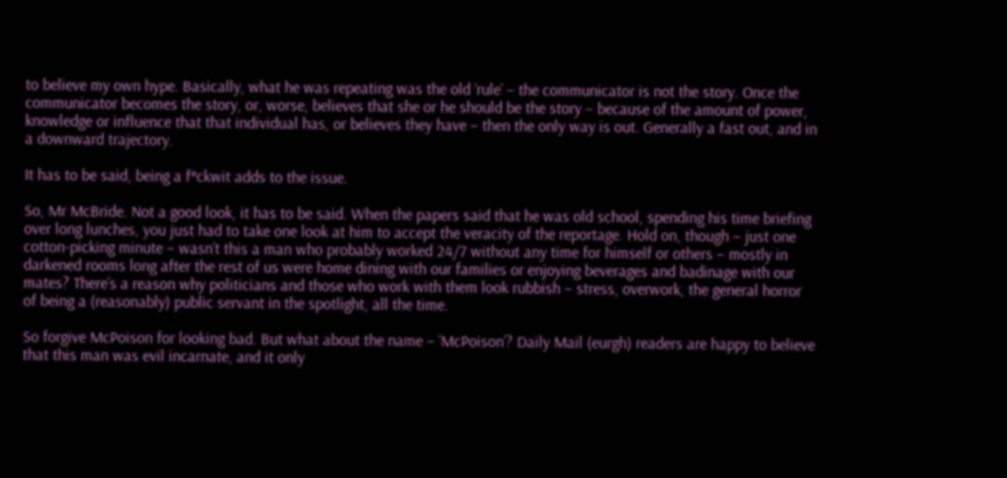to believe my own hype. Basically, what he was repeating was the old ‘rule’ – the communicator is not the story. Once the communicator becomes the story, or, worse, believes that she or he should be the story – because of the amount of power, knowledge or influence that that individual has, or believes they have – then the only way is out. Generally a fast out, and in a downward trajectory.

It has to be said, being a f*ckwit adds to the issue.

So, Mr McBride. Not a good look, it has to be said. When the papers said that he was old school, spending his time briefing over long lunches, you just had to take one look at him to accept the veracity of the reportage. Hold on, though – just one cotton-picking minute – wasn’t this a man who probably worked 24/7 without any time for himself or others – mostly in darkened rooms long after the rest of us were home dining with our families or enjoying beverages and badinage with our mates? There’s a reason why politicians and those who work with them look rubbish – stress, overwork, the general horror of being a (reasonably) public servant in the spotlight, all the time.

So forgive McPoison for looking bad. But what about the name – ‘McPoison’? Daily Mail (eurgh) readers are happy to believe that this man was evil incarnate, and it only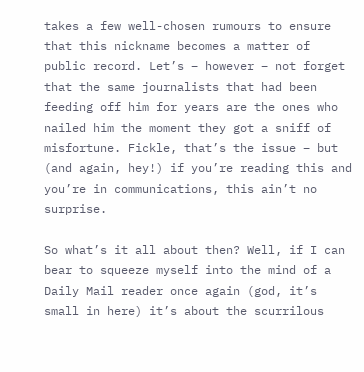takes a few well-chosen rumours to ensure that this nickname becomes a matter of public record. Let’s – however – not forget that the same journalists that had been feeding off him for years are the ones who nailed him the moment they got a sniff of misfortune. Fickle, that’s the issue – but (and again, hey!) if you’re reading this and you’re in communications, this ain’t no surprise.

So what’s it all about then? Well, if I can bear to squeeze myself into the mind of a Daily Mail reader once again (god, it’s small in here) it’s about the scurrilous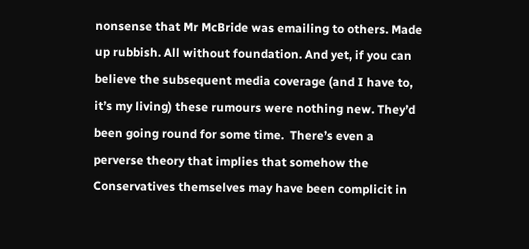nonsense that Mr McBride was emailing to others. Made up rubbish. All without foundation. And yet, if you can believe the subsequent media coverage (and I have to, it’s my living) these rumours were nothing new. They’d been going round for some time.  There’s even a perverse theory that implies that somehow the Conservatives themselves may have been complicit in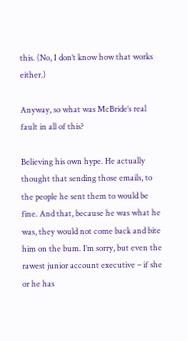this. (No, I don’t know how that works either.)

Anyway, so what was McBride’s real fault in all of this?

Believing his own hype. He actually thought that sending those emails, to the people he sent them to would be fine. And that, because he was what he was, they would not come back and bite him on the bum. I’m sorry, but even the rawest junior account executive – if she or he has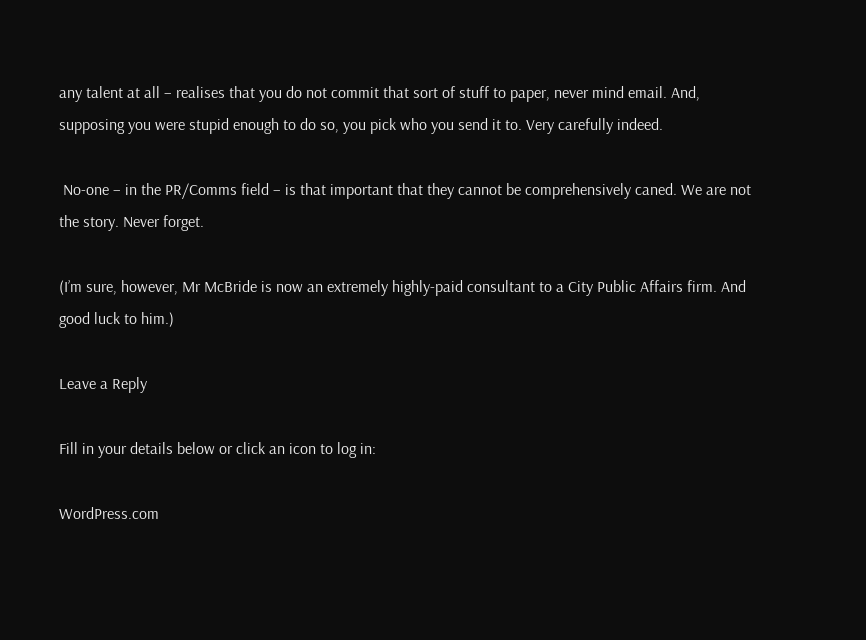any talent at all – realises that you do not commit that sort of stuff to paper, never mind email. And, supposing you were stupid enough to do so, you pick who you send it to. Very carefully indeed.

 No-one – in the PR/Comms field – is that important that they cannot be comprehensively caned. We are not the story. Never forget.

(I’m sure, however, Mr McBride is now an extremely highly-paid consultant to a City Public Affairs firm. And good luck to him.)

Leave a Reply

Fill in your details below or click an icon to log in:

WordPress.com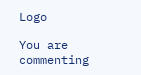Logo

You are commenting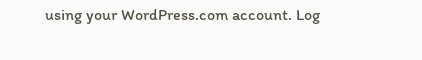using your WordPress.com account. Log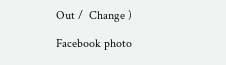Out /  Change )

Facebook photo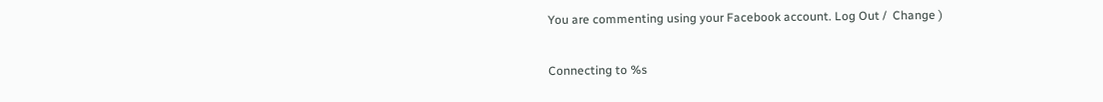You are commenting using your Facebook account. Log Out /  Change )

Connecting to %s